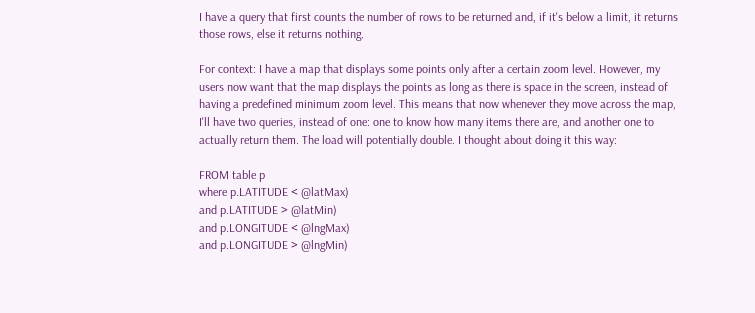I have a query that first counts the number of rows to be returned and, if it's below a limit, it returns those rows, else it returns nothing.

For context: I have a map that displays some points only after a certain zoom level. However, my users now want that the map displays the points as long as there is space in the screen, instead of having a predefined minimum zoom level. This means that now whenever they move across the map, I'll have two queries, instead of one: one to know how many items there are, and another one to actually return them. The load will potentially double. I thought about doing it this way:

FROM table p
where p.LATITUDE < @latMax)
and p.LATITUDE > @latMin)
and p.LONGITUDE < @lngMax)
and p.LONGITUDE > @lngMin)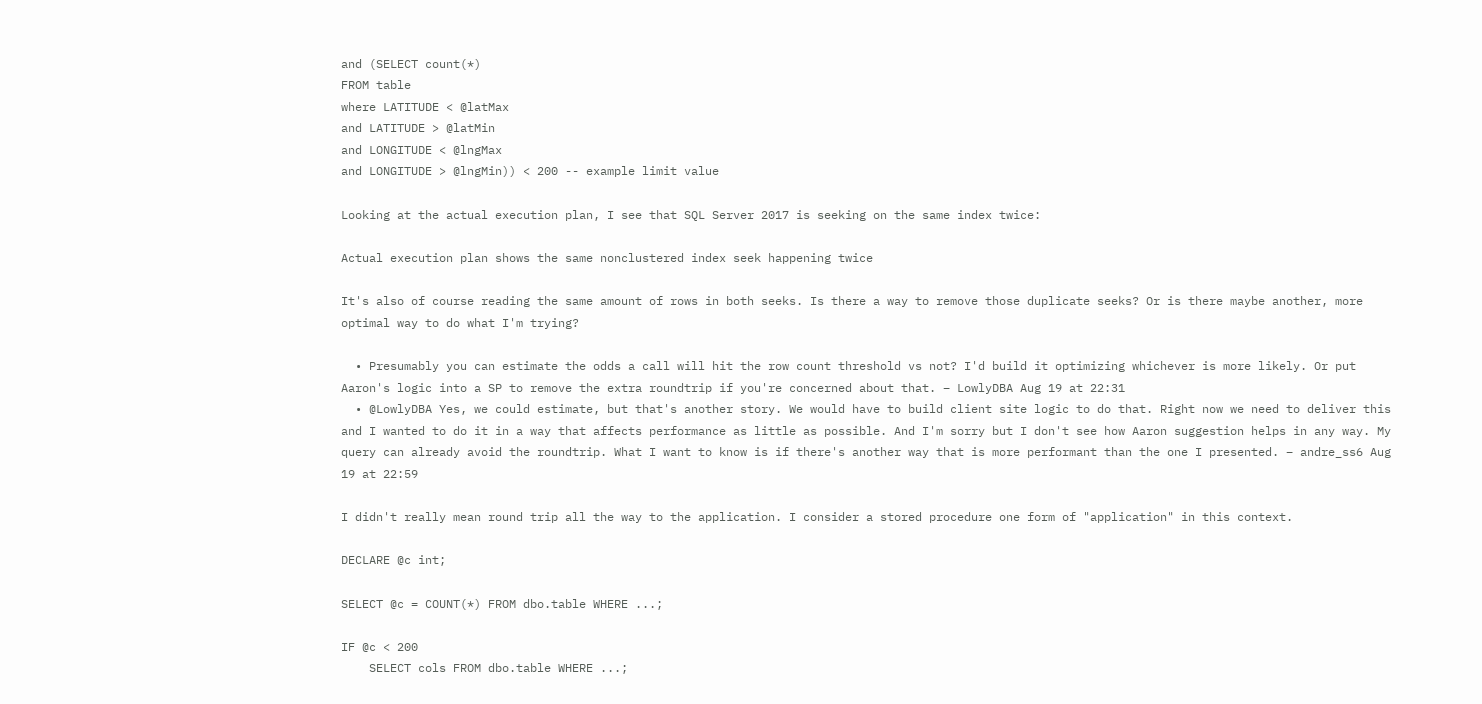and (SELECT count(*)
FROM table
where LATITUDE < @latMax
and LATITUDE > @latMin
and LONGITUDE < @lngMax
and LONGITUDE > @lngMin)) < 200 -- example limit value

Looking at the actual execution plan, I see that SQL Server 2017 is seeking on the same index twice:

Actual execution plan shows the same nonclustered index seek happening twice

It's also of course reading the same amount of rows in both seeks. Is there a way to remove those duplicate seeks? Or is there maybe another, more optimal way to do what I'm trying?

  • Presumably you can estimate the odds a call will hit the row count threshold vs not? I'd build it optimizing whichever is more likely. Or put Aaron's logic into a SP to remove the extra roundtrip if you're concerned about that. – LowlyDBA Aug 19 at 22:31
  • @LowlyDBA Yes, we could estimate, but that's another story. We would have to build client site logic to do that. Right now we need to deliver this and I wanted to do it in a way that affects performance as little as possible. And I'm sorry but I don't see how Aaron suggestion helps in any way. My query can already avoid the roundtrip. What I want to know is if there's another way that is more performant than the one I presented. – andre_ss6 Aug 19 at 22:59

I didn't really mean round trip all the way to the application. I consider a stored procedure one form of "application" in this context.

DECLARE @c int;

SELECT @c = COUNT(*) FROM dbo.table WHERE ...;

IF @c < 200
    SELECT cols FROM dbo.table WHERE ...;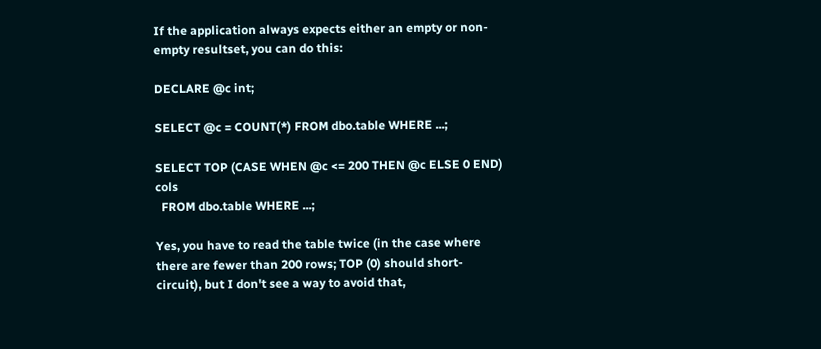If the application always expects either an empty or non-empty resultset, you can do this:

DECLARE @c int;

SELECT @c = COUNT(*) FROM dbo.table WHERE ...;

SELECT TOP (CASE WHEN @c <= 200 THEN @c ELSE 0 END) cols
  FROM dbo.table WHERE ...;

Yes, you have to read the table twice (in the case where there are fewer than 200 rows; TOP (0) should short-circuit), but I don't see a way to avoid that,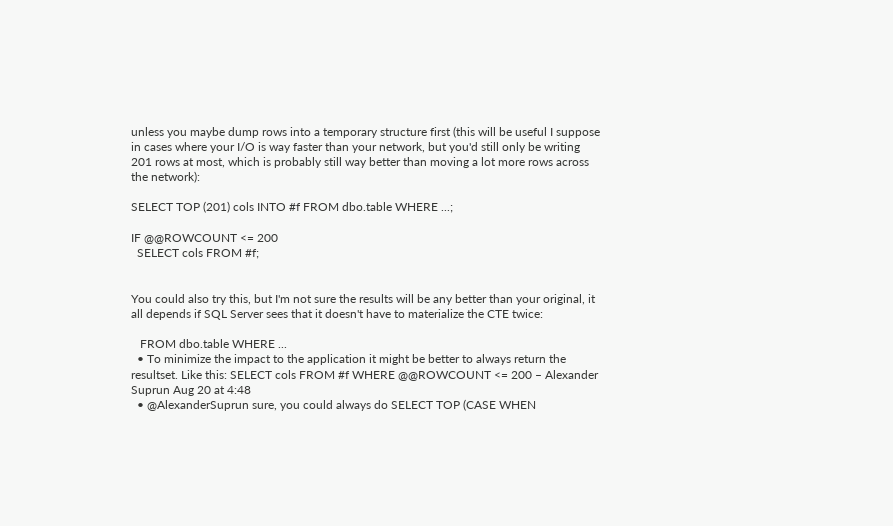unless you maybe dump rows into a temporary structure first (this will be useful I suppose in cases where your I/O is way faster than your network, but you'd still only be writing 201 rows at most, which is probably still way better than moving a lot more rows across the network):

SELECT TOP (201) cols INTO #f FROM dbo.table WHERE ...;

IF @@ROWCOUNT <= 200
  SELECT cols FROM #f;


You could also try this, but I'm not sure the results will be any better than your original, it all depends if SQL Server sees that it doesn't have to materialize the CTE twice:

   FROM dbo.table WHERE ...
  • To minimize the impact to the application it might be better to always return the resultset. Like this: SELECT cols FROM #f WHERE @@ROWCOUNT <= 200 – Alexander Suprun Aug 20 at 4:48
  • @AlexanderSuprun sure, you could always do SELECT TOP (CASE WHEN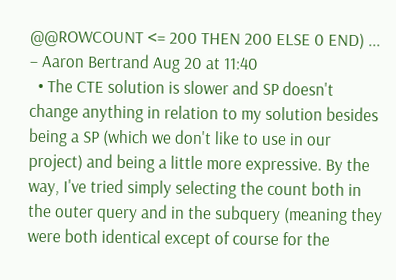@@ROWCOUNT <= 200 THEN 200 ELSE 0 END) ... – Aaron Bertrand Aug 20 at 11:40
  • The CTE solution is slower and SP doesn't change anything in relation to my solution besides being a SP (which we don't like to use in our project) and being a little more expressive. By the way, I've tried simply selecting the count both in the outer query and in the subquery (meaning they were both identical except of course for the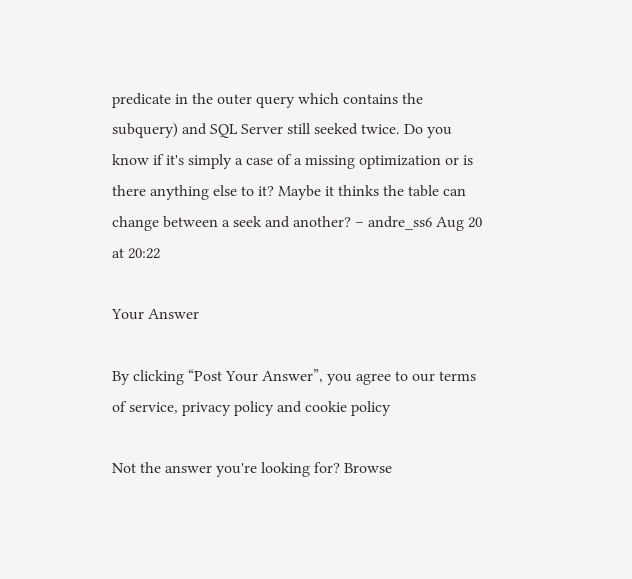predicate in the outer query which contains the subquery) and SQL Server still seeked twice. Do you know if it's simply a case of a missing optimization or is there anything else to it? Maybe it thinks the table can change between a seek and another? – andre_ss6 Aug 20 at 20:22

Your Answer

By clicking “Post Your Answer”, you agree to our terms of service, privacy policy and cookie policy

Not the answer you're looking for? Browse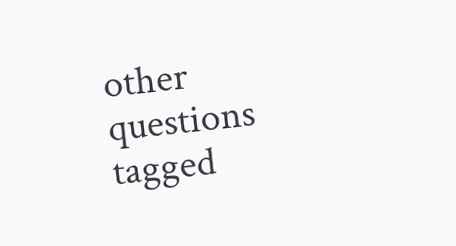other questions tagged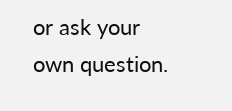or ask your own question.